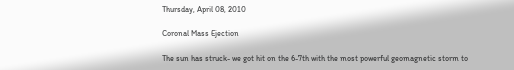Thursday, April 08, 2010

Coronal Mass Ejection

The sun has struck- we got hit on the 6-7th with the most powerful geomagnetic storm to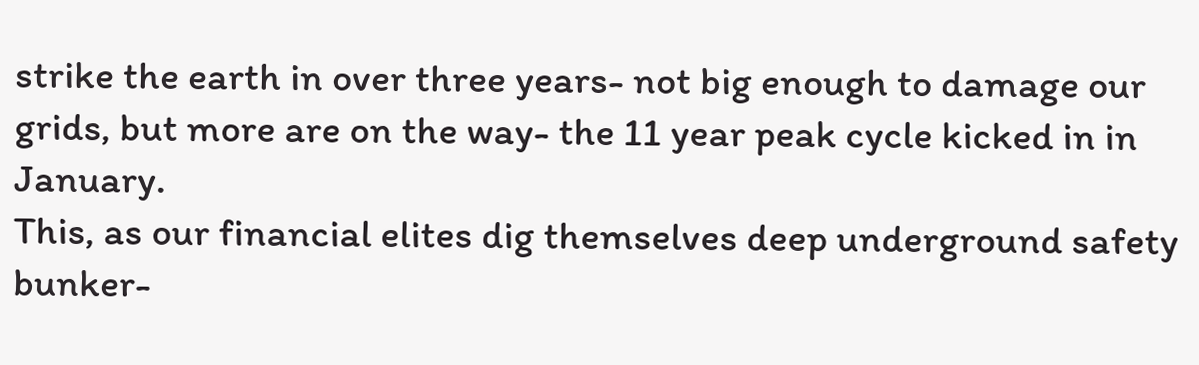strike the earth in over three years- not big enough to damage our grids, but more are on the way- the 11 year peak cycle kicked in in January.
This, as our financial elites dig themselves deep underground safety bunker-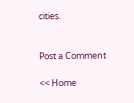cities.


Post a Comment

<< Home